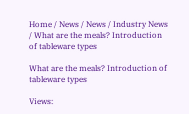Home / News / News / Industry News / What are the meals? Introduction of tableware types

What are the meals? Introduction of tableware types

Views: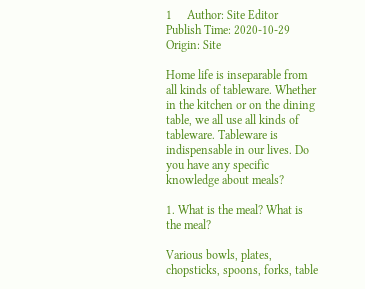1     Author: Site Editor     Publish Time: 2020-10-29      Origin: Site

Home life is inseparable from all kinds of tableware. Whether in the kitchen or on the dining table, we all use all kinds of tableware. Tableware is indispensable in our lives. Do you have any specific knowledge about meals?

1. What is the meal? What is the meal?

Various bowls, plates, chopsticks, spoons, forks, table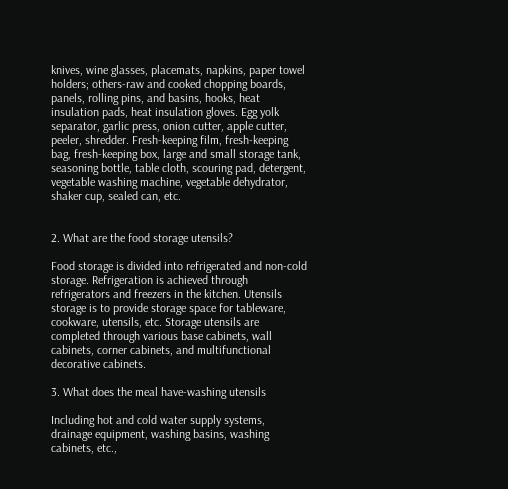knives, wine glasses, placemats, napkins, paper towel holders; others-raw and cooked chopping boards, panels, rolling pins, and basins, hooks, heat insulation pads, heat insulation gloves. Egg yolk separator, garlic press, onion cutter, apple cutter, peeler, shredder. Fresh-keeping film, fresh-keeping bag, fresh-keeping box, large and small storage tank, seasoning bottle, table cloth, scouring pad, detergent, vegetable washing machine, vegetable dehydrator, shaker cup, sealed can, etc.


2. What are the food storage utensils?

Food storage is divided into refrigerated and non-cold storage. Refrigeration is achieved through refrigerators and freezers in the kitchen. Utensils storage is to provide storage space for tableware, cookware, utensils, etc. Storage utensils are completed through various base cabinets, wall cabinets, corner cabinets, and multifunctional decorative cabinets.

3. What does the meal have-washing utensils

Including hot and cold water supply systems, drainage equipment, washing basins, washing cabinets, etc.,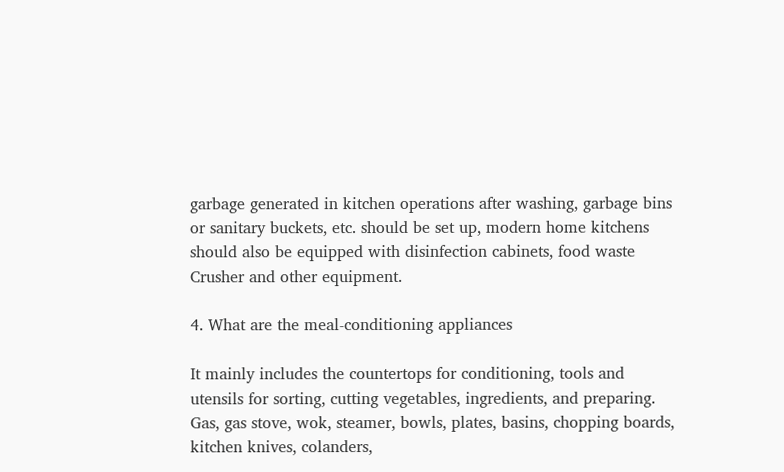garbage generated in kitchen operations after washing, garbage bins or sanitary buckets, etc. should be set up, modern home kitchens should also be equipped with disinfection cabinets, food waste Crusher and other equipment.

4. What are the meal-conditioning appliances

It mainly includes the countertops for conditioning, tools and utensils for sorting, cutting vegetables, ingredients, and preparing. Gas, gas stove, wok, steamer, bowls, plates, basins, chopping boards, kitchen knives, colanders,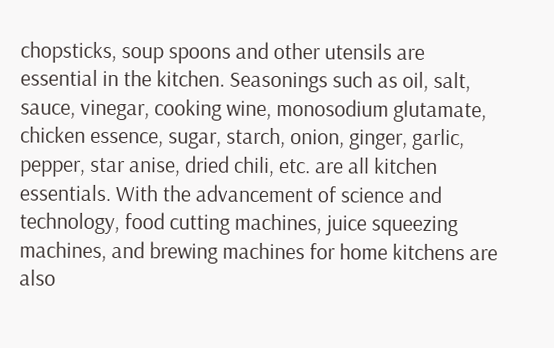chopsticks, soup spoons and other utensils are essential in the kitchen. Seasonings such as oil, salt, sauce, vinegar, cooking wine, monosodium glutamate, chicken essence, sugar, starch, onion, ginger, garlic, pepper, star anise, dried chili, etc. are all kitchen essentials. With the advancement of science and technology, food cutting machines, juice squeezing machines, and brewing machines for home kitchens are also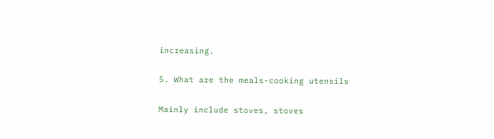increasing.

5. What are the meals-cooking utensils

Mainly include stoves, stoves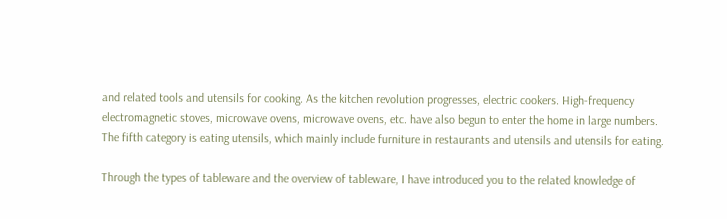and related tools and utensils for cooking. As the kitchen revolution progresses, electric cookers. High-frequency electromagnetic stoves, microwave ovens, microwave ovens, etc. have also begun to enter the home in large numbers. The fifth category is eating utensils, which mainly include furniture in restaurants and utensils and utensils for eating.

Through the types of tableware and the overview of tableware, I have introduced you to the related knowledge of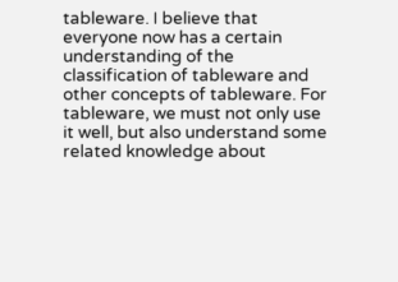tableware. I believe that everyone now has a certain understanding of the classification of tableware and other concepts of tableware. For tableware, we must not only use it well, but also understand some related knowledge about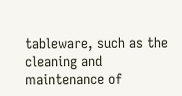tableware, such as the cleaning and maintenance of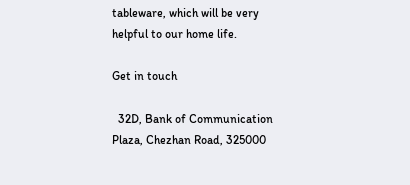tableware, which will be very helpful to our home life.

Get in touch

  32D, Bank of Communication Plaza, Chezhan Road, 325000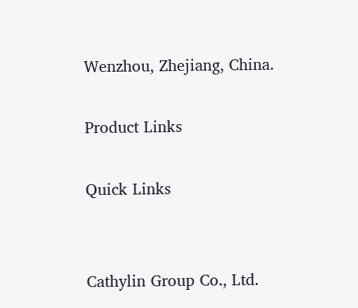Wenzhou, Zhejiang, China.

Product Links

Quick Links


Cathylin Group Co., Ltd.